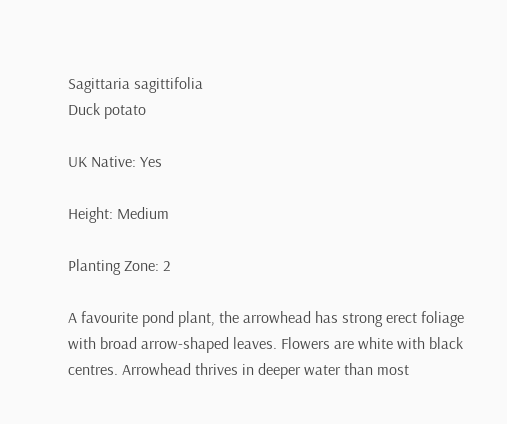Sagittaria sagittifolia
Duck potato

UK Native: Yes

Height: Medium

Planting Zone: 2

A favourite pond plant, the arrowhead has strong erect foliage with broad arrow-shaped leaves. Flowers are white with black centres. Arrowhead thrives in deeper water than most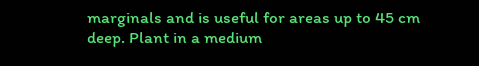marginals and is useful for areas up to 45 cm deep. Plant in a medium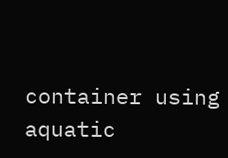container using aquatic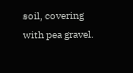soil, covering with pea gravel.